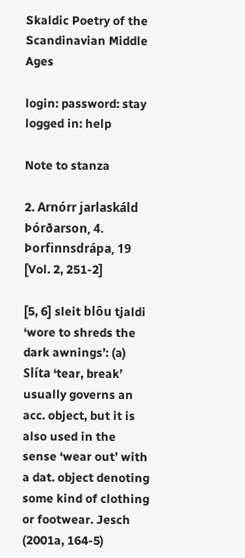Skaldic Poetry of the Scandinavian Middle Ages

login: password: stay logged in: help

Note to stanza

2. Arnórr jarlaskáld Þórðarson, 4. Þorfinnsdrápa, 19 [Vol. 2, 251-2]

[5, 6] sleit blôu tjaldi ‘wore to shreds the dark awnings’: (a) Slíta ‘tear, break’ usually governs an acc. object, but it is also used in the sense ‘wear out’ with a dat. object denoting some kind of clothing or footwear. Jesch (2001a, 164-5)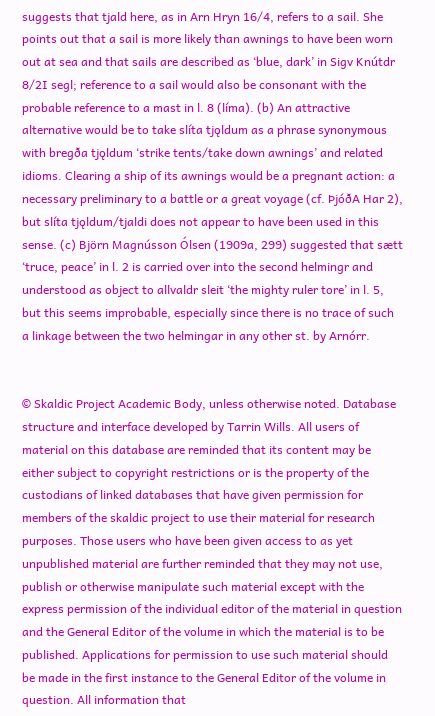suggests that tjald here, as in Arn Hryn 16/4, refers to a sail. She points out that a sail is more likely than awnings to have been worn out at sea and that sails are described as ‘blue, dark’ in Sigv Knútdr 8/2I segl; reference to a sail would also be consonant with the probable reference to a mast in l. 8 (líma). (b) An attractive alternative would be to take slíta tjǫldum as a phrase synonymous with bregða tjǫldum ‘strike tents/take down awnings’ and related idioms. Clearing a ship of its awnings would be a pregnant action: a necessary preliminary to a battle or a great voyage (cf. ÞjóðA Har 2), but slíta tjǫldum/tjaldi does not appear to have been used in this sense. (c) Björn Magnússon Ólsen (1909a, 299) suggested that sætt ‘truce, peace’ in l. 2 is carried over into the second helmingr and understood as object to allvaldr sleit ‘the mighty ruler tore’ in l. 5, but this seems improbable, especially since there is no trace of such a linkage between the two helmingar in any other st. by Arnórr.


© Skaldic Project Academic Body, unless otherwise noted. Database structure and interface developed by Tarrin Wills. All users of material on this database are reminded that its content may be either subject to copyright restrictions or is the property of the custodians of linked databases that have given permission for members of the skaldic project to use their material for research purposes. Those users who have been given access to as yet unpublished material are further reminded that they may not use, publish or otherwise manipulate such material except with the express permission of the individual editor of the material in question and the General Editor of the volume in which the material is to be published. Applications for permission to use such material should be made in the first instance to the General Editor of the volume in question. All information that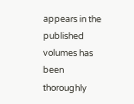appears in the published volumes has been thoroughly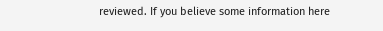reviewed. If you believe some information here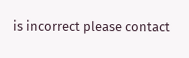is incorrect please contact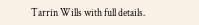Tarrin Wills with full details.